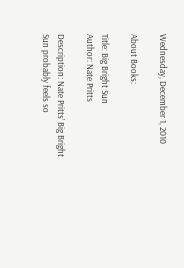Wednesday, December 1, 2010

About Books:

Title: Big Bright Sun
Author: Nate Pritts

Description: Nate Pritts’ Big Bright Sun probably feels so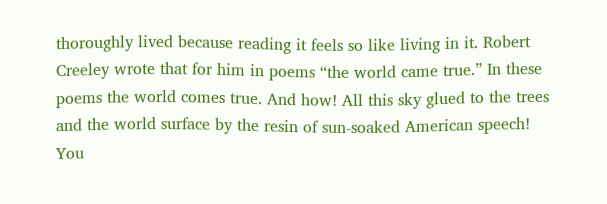thoroughly lived because reading it feels so like living in it. Robert Creeley wrote that for him in poems “the world came true.” In these poems the world comes true. And how! All this sky glued to the trees and the world surface by the resin of sun-soaked American speech! You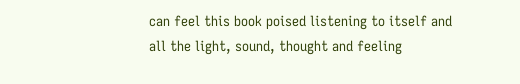can feel this book poised listening to itself and all the light, sound, thought and feeling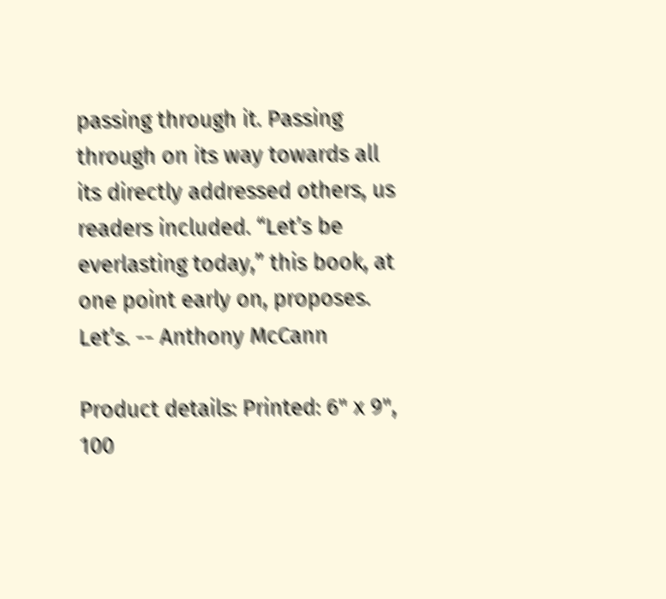passing through it. Passing through on its way towards all its directly addressed others, us readers included. “Let’s be everlasting today,” this book, at one point early on, proposes. Let’s. -- Anthony McCann

Product details: Printed: 6" x 9", 100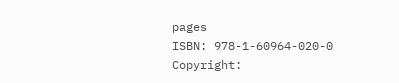pages
ISBN: 978-1-60964-020-0
Copyright: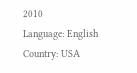2010
Language: English
Country: USA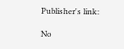Publisher's link:

No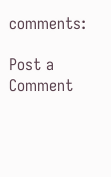comments:

Post a Comment